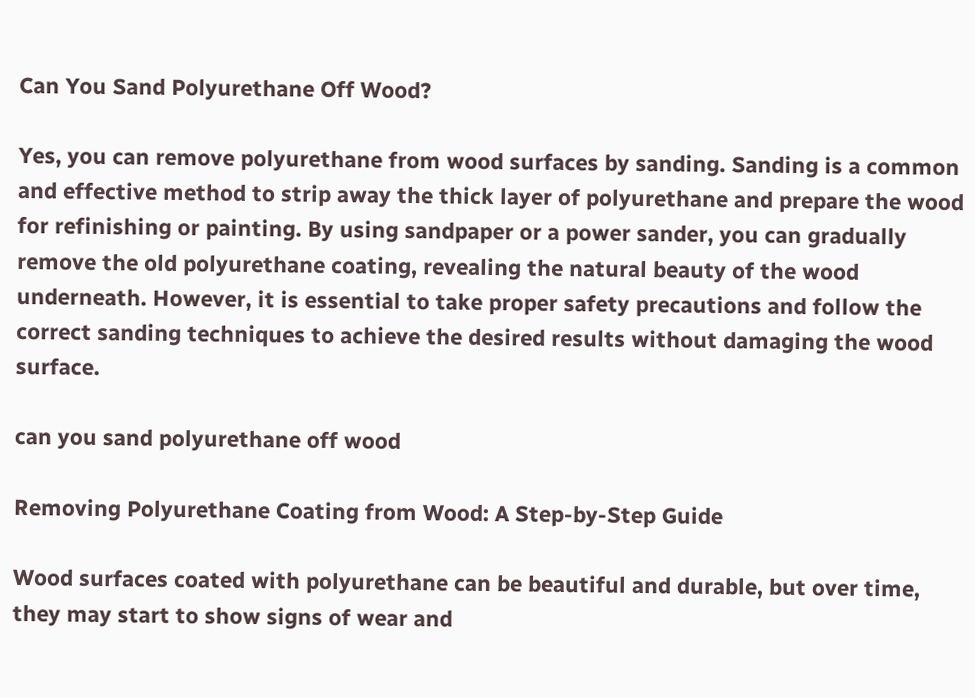Can You Sand Polyurethane Off Wood?

Yes, you can remove polyurethane from wood surfaces by sanding. Sanding is a common and effective method to strip away the thick layer of polyurethane and prepare the wood for refinishing or painting. By using sandpaper or a power sander, you can gradually remove the old polyurethane coating, revealing the natural beauty of the wood underneath. However, it is essential to take proper safety precautions and follow the correct sanding techniques to achieve the desired results without damaging the wood surface.

can you sand polyurethane off wood

Removing Polyurethane Coating from Wood: A Step-by-Step Guide

Wood surfaces coated with polyurethane can be beautiful and durable, but over time, they may start to show signs of wear and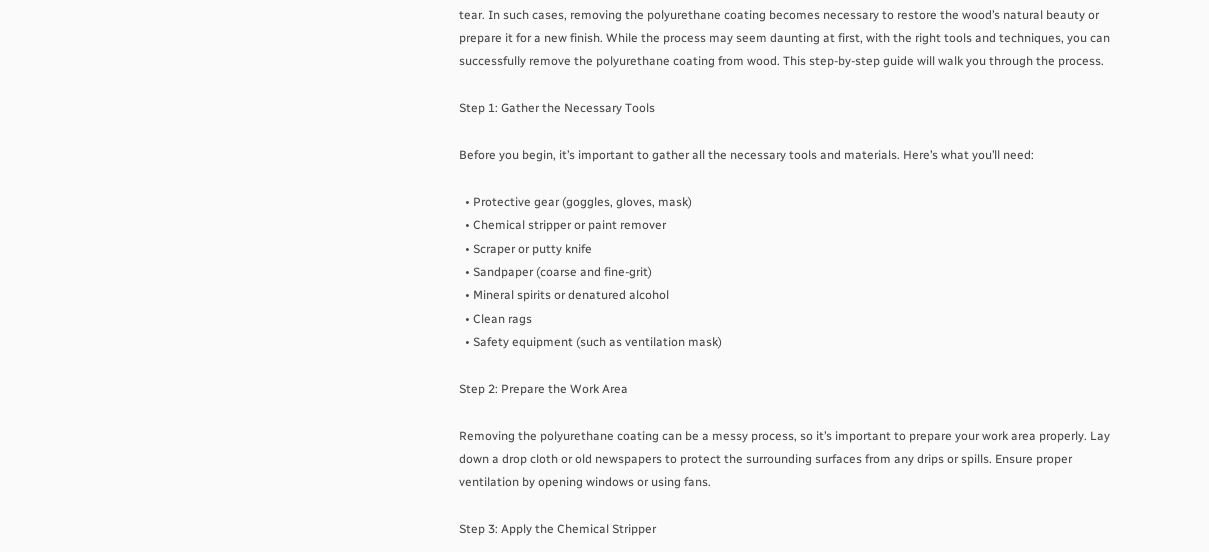tear. In such cases, removing the polyurethane coating becomes necessary to restore the wood’s natural beauty or prepare it for a new finish. While the process may seem daunting at first, with the right tools and techniques, you can successfully remove the polyurethane coating from wood. This step-by-step guide will walk you through the process.

Step 1: Gather the Necessary Tools

Before you begin, it’s important to gather all the necessary tools and materials. Here’s what you’ll need:

  • Protective gear (goggles, gloves, mask)
  • Chemical stripper or paint remover
  • Scraper or putty knife
  • Sandpaper (coarse and fine-grit)
  • Mineral spirits or denatured alcohol
  • Clean rags
  • Safety equipment (such as ventilation mask)

Step 2: Prepare the Work Area

Removing the polyurethane coating can be a messy process, so it’s important to prepare your work area properly. Lay down a drop cloth or old newspapers to protect the surrounding surfaces from any drips or spills. Ensure proper ventilation by opening windows or using fans.

Step 3: Apply the Chemical Stripper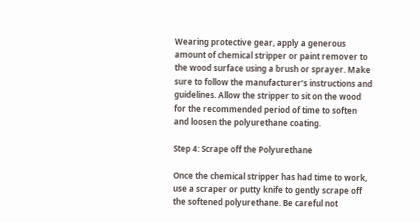Wearing protective gear, apply a generous amount of chemical stripper or paint remover to the wood surface using a brush or sprayer. Make sure to follow the manufacturer’s instructions and guidelines. Allow the stripper to sit on the wood for the recommended period of time to soften and loosen the polyurethane coating.

Step 4: Scrape off the Polyurethane

Once the chemical stripper has had time to work, use a scraper or putty knife to gently scrape off the softened polyurethane. Be careful not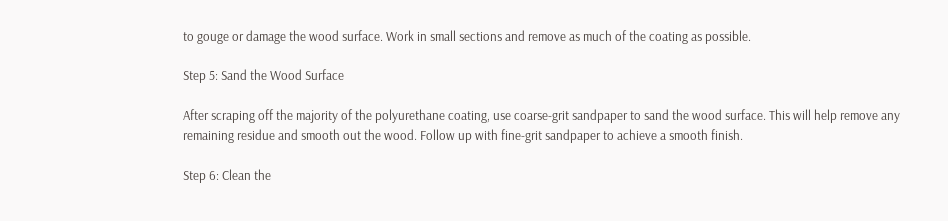to gouge or damage the wood surface. Work in small sections and remove as much of the coating as possible.

Step 5: Sand the Wood Surface

After scraping off the majority of the polyurethane coating, use coarse-grit sandpaper to sand the wood surface. This will help remove any remaining residue and smooth out the wood. Follow up with fine-grit sandpaper to achieve a smooth finish.

Step 6: Clean the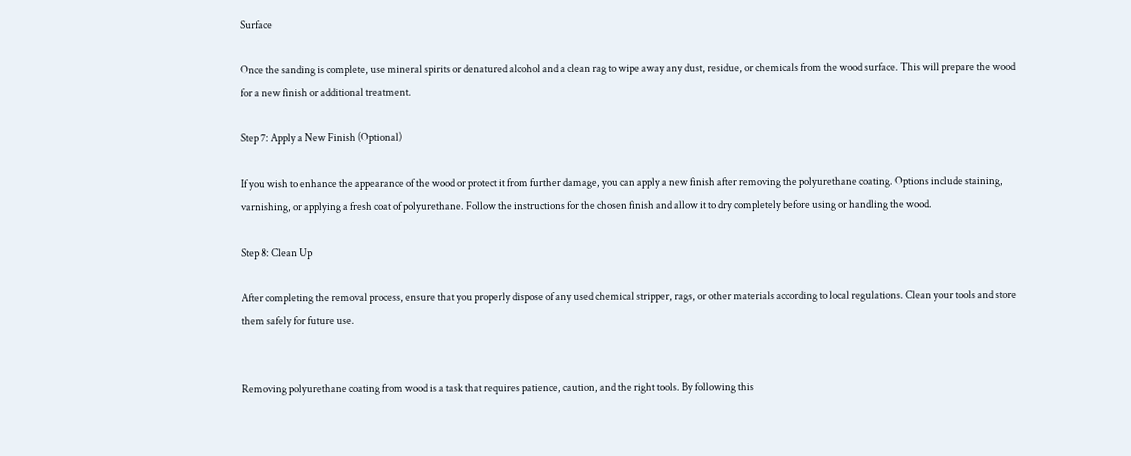Surface

Once the sanding is complete, use mineral spirits or denatured alcohol and a clean rag to wipe away any dust, residue, or chemicals from the wood surface. This will prepare the wood for a new finish or additional treatment.

Step 7: Apply a New Finish (Optional)

If you wish to enhance the appearance of the wood or protect it from further damage, you can apply a new finish after removing the polyurethane coating. Options include staining, varnishing, or applying a fresh coat of polyurethane. Follow the instructions for the chosen finish and allow it to dry completely before using or handling the wood.

Step 8: Clean Up

After completing the removal process, ensure that you properly dispose of any used chemical stripper, rags, or other materials according to local regulations. Clean your tools and store them safely for future use.


Removing polyurethane coating from wood is a task that requires patience, caution, and the right tools. By following this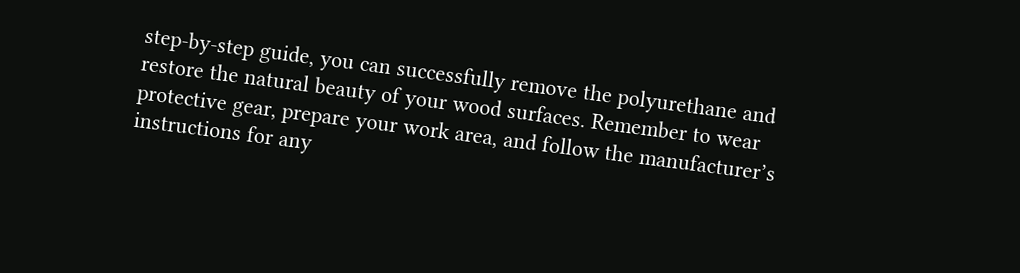step-by-step guide, you can successfully remove the polyurethane and restore the natural beauty of your wood surfaces. Remember to wear protective gear, prepare your work area, and follow the manufacturer’s instructions for any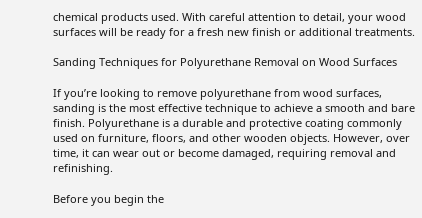chemical products used. With careful attention to detail, your wood surfaces will be ready for a fresh new finish or additional treatments.

Sanding Techniques for Polyurethane Removal on Wood Surfaces

If you’re looking to remove polyurethane from wood surfaces, sanding is the most effective technique to achieve a smooth and bare finish. Polyurethane is a durable and protective coating commonly used on furniture, floors, and other wooden objects. However, over time, it can wear out or become damaged, requiring removal and refinishing.

Before you begin the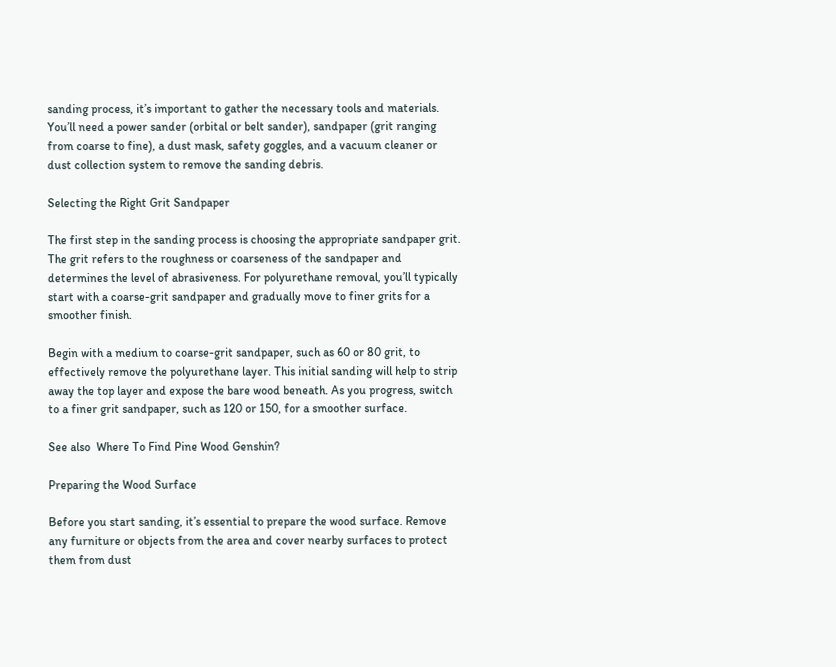sanding process, it’s important to gather the necessary tools and materials. You’ll need a power sander (orbital or belt sander), sandpaper (grit ranging from coarse to fine), a dust mask, safety goggles, and a vacuum cleaner or dust collection system to remove the sanding debris.

Selecting the Right Grit Sandpaper

The first step in the sanding process is choosing the appropriate sandpaper grit. The grit refers to the roughness or coarseness of the sandpaper and determines the level of abrasiveness. For polyurethane removal, you’ll typically start with a coarse-grit sandpaper and gradually move to finer grits for a smoother finish.

Begin with a medium to coarse-grit sandpaper, such as 60 or 80 grit, to effectively remove the polyurethane layer. This initial sanding will help to strip away the top layer and expose the bare wood beneath. As you progress, switch to a finer grit sandpaper, such as 120 or 150, for a smoother surface.

See also  Where To Find Pine Wood Genshin?

Preparing the Wood Surface

Before you start sanding, it’s essential to prepare the wood surface. Remove any furniture or objects from the area and cover nearby surfaces to protect them from dust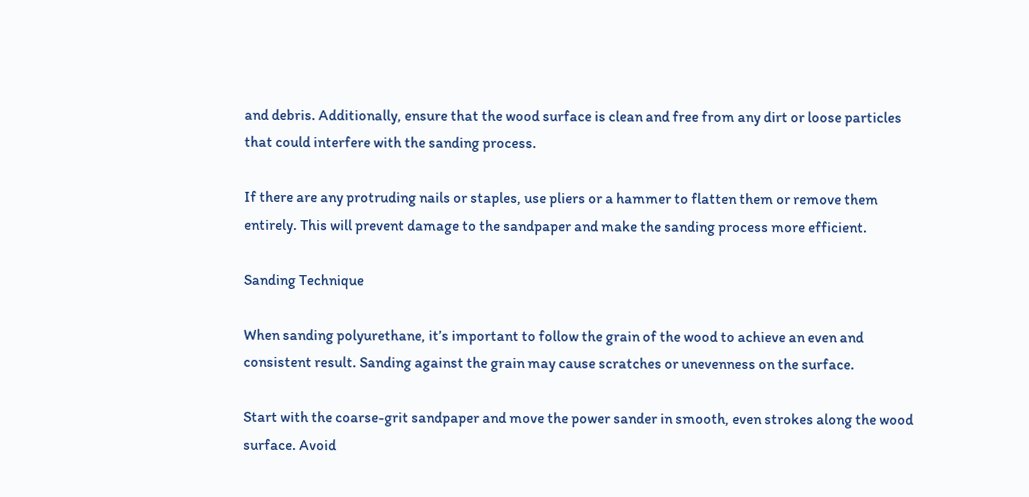and debris. Additionally, ensure that the wood surface is clean and free from any dirt or loose particles that could interfere with the sanding process.

If there are any protruding nails or staples, use pliers or a hammer to flatten them or remove them entirely. This will prevent damage to the sandpaper and make the sanding process more efficient.

Sanding Technique

When sanding polyurethane, it’s important to follow the grain of the wood to achieve an even and consistent result. Sanding against the grain may cause scratches or unevenness on the surface.

Start with the coarse-grit sandpaper and move the power sander in smooth, even strokes along the wood surface. Avoid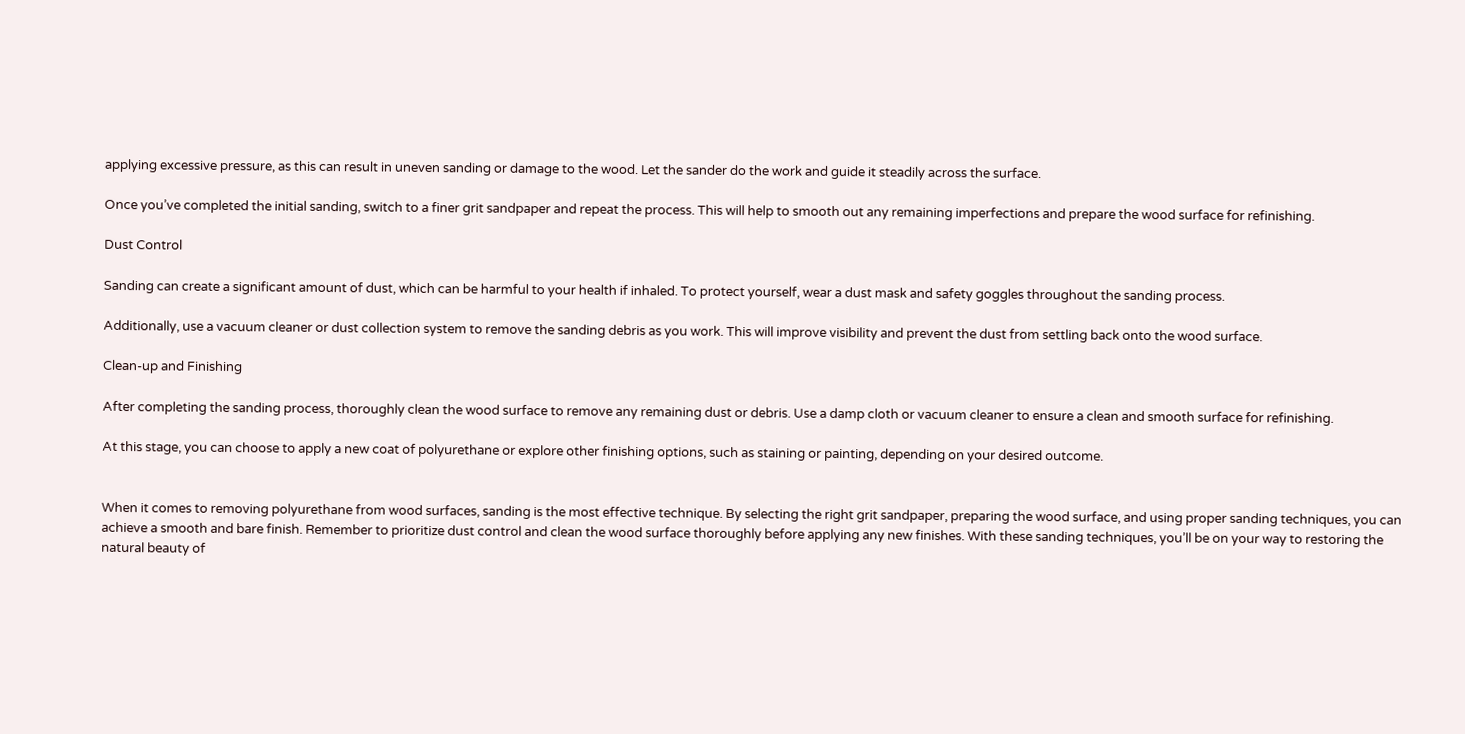applying excessive pressure, as this can result in uneven sanding or damage to the wood. Let the sander do the work and guide it steadily across the surface.

Once you’ve completed the initial sanding, switch to a finer grit sandpaper and repeat the process. This will help to smooth out any remaining imperfections and prepare the wood surface for refinishing.

Dust Control

Sanding can create a significant amount of dust, which can be harmful to your health if inhaled. To protect yourself, wear a dust mask and safety goggles throughout the sanding process.

Additionally, use a vacuum cleaner or dust collection system to remove the sanding debris as you work. This will improve visibility and prevent the dust from settling back onto the wood surface.

Clean-up and Finishing

After completing the sanding process, thoroughly clean the wood surface to remove any remaining dust or debris. Use a damp cloth or vacuum cleaner to ensure a clean and smooth surface for refinishing.

At this stage, you can choose to apply a new coat of polyurethane or explore other finishing options, such as staining or painting, depending on your desired outcome.


When it comes to removing polyurethane from wood surfaces, sanding is the most effective technique. By selecting the right grit sandpaper, preparing the wood surface, and using proper sanding techniques, you can achieve a smooth and bare finish. Remember to prioritize dust control and clean the wood surface thoroughly before applying any new finishes. With these sanding techniques, you’ll be on your way to restoring the natural beauty of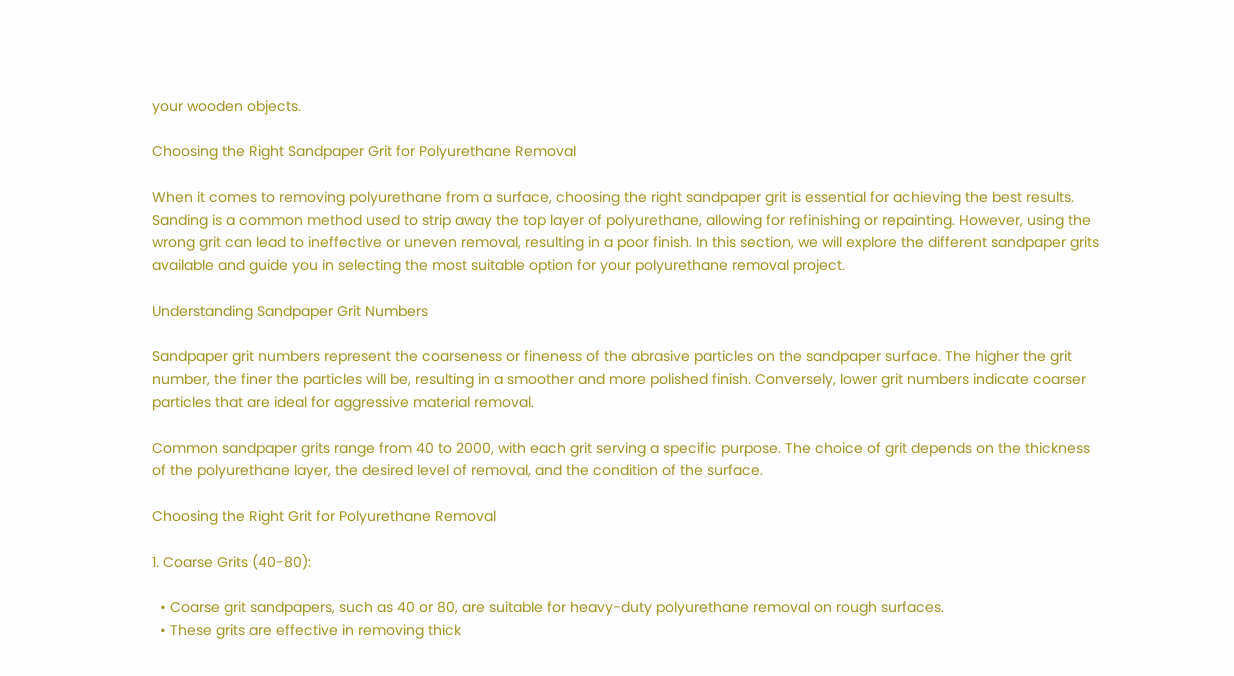your wooden objects.

Choosing the Right Sandpaper Grit for Polyurethane Removal

When it comes to removing polyurethane from a surface, choosing the right sandpaper grit is essential for achieving the best results. Sanding is a common method used to strip away the top layer of polyurethane, allowing for refinishing or repainting. However, using the wrong grit can lead to ineffective or uneven removal, resulting in a poor finish. In this section, we will explore the different sandpaper grits available and guide you in selecting the most suitable option for your polyurethane removal project.

Understanding Sandpaper Grit Numbers

Sandpaper grit numbers represent the coarseness or fineness of the abrasive particles on the sandpaper surface. The higher the grit number, the finer the particles will be, resulting in a smoother and more polished finish. Conversely, lower grit numbers indicate coarser particles that are ideal for aggressive material removal.

Common sandpaper grits range from 40 to 2000, with each grit serving a specific purpose. The choice of grit depends on the thickness of the polyurethane layer, the desired level of removal, and the condition of the surface.

Choosing the Right Grit for Polyurethane Removal

1. Coarse Grits (40-80):

  • Coarse grit sandpapers, such as 40 or 80, are suitable for heavy-duty polyurethane removal on rough surfaces.
  • These grits are effective in removing thick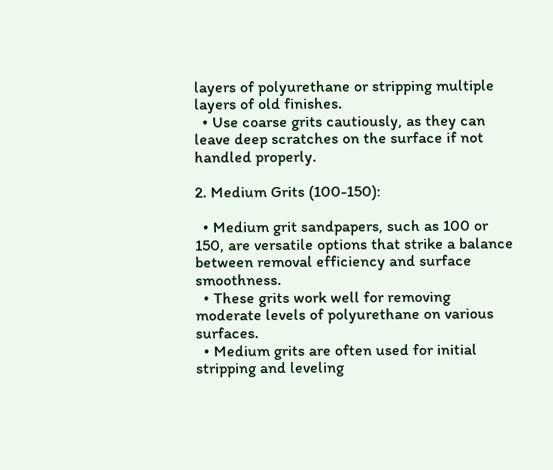layers of polyurethane or stripping multiple layers of old finishes.
  • Use coarse grits cautiously, as they can leave deep scratches on the surface if not handled properly.

2. Medium Grits (100-150):

  • Medium grit sandpapers, such as 100 or 150, are versatile options that strike a balance between removal efficiency and surface smoothness.
  • These grits work well for removing moderate levels of polyurethane on various surfaces.
  • Medium grits are often used for initial stripping and leveling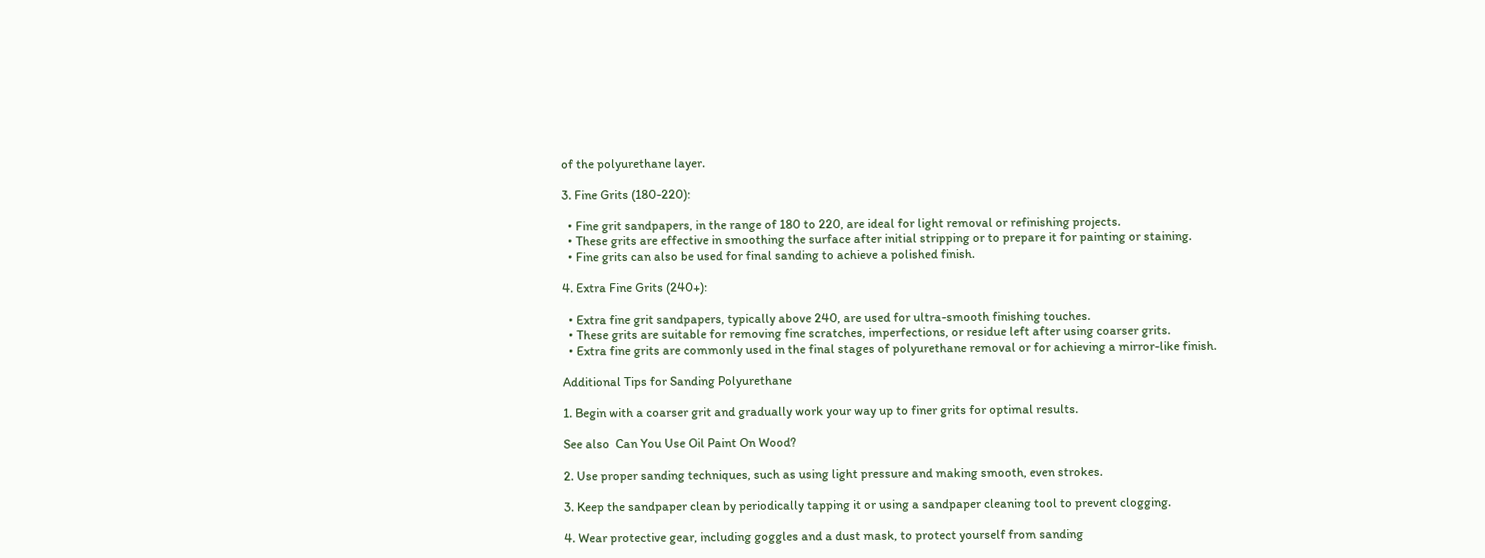of the polyurethane layer.

3. Fine Grits (180-220):

  • Fine grit sandpapers, in the range of 180 to 220, are ideal for light removal or refinishing projects.
  • These grits are effective in smoothing the surface after initial stripping or to prepare it for painting or staining.
  • Fine grits can also be used for final sanding to achieve a polished finish.

4. Extra Fine Grits (240+):

  • Extra fine grit sandpapers, typically above 240, are used for ultra-smooth finishing touches.
  • These grits are suitable for removing fine scratches, imperfections, or residue left after using coarser grits.
  • Extra fine grits are commonly used in the final stages of polyurethane removal or for achieving a mirror-like finish.

Additional Tips for Sanding Polyurethane

1. Begin with a coarser grit and gradually work your way up to finer grits for optimal results.

See also  Can You Use Oil Paint On Wood?

2. Use proper sanding techniques, such as using light pressure and making smooth, even strokes.

3. Keep the sandpaper clean by periodically tapping it or using a sandpaper cleaning tool to prevent clogging.

4. Wear protective gear, including goggles and a dust mask, to protect yourself from sanding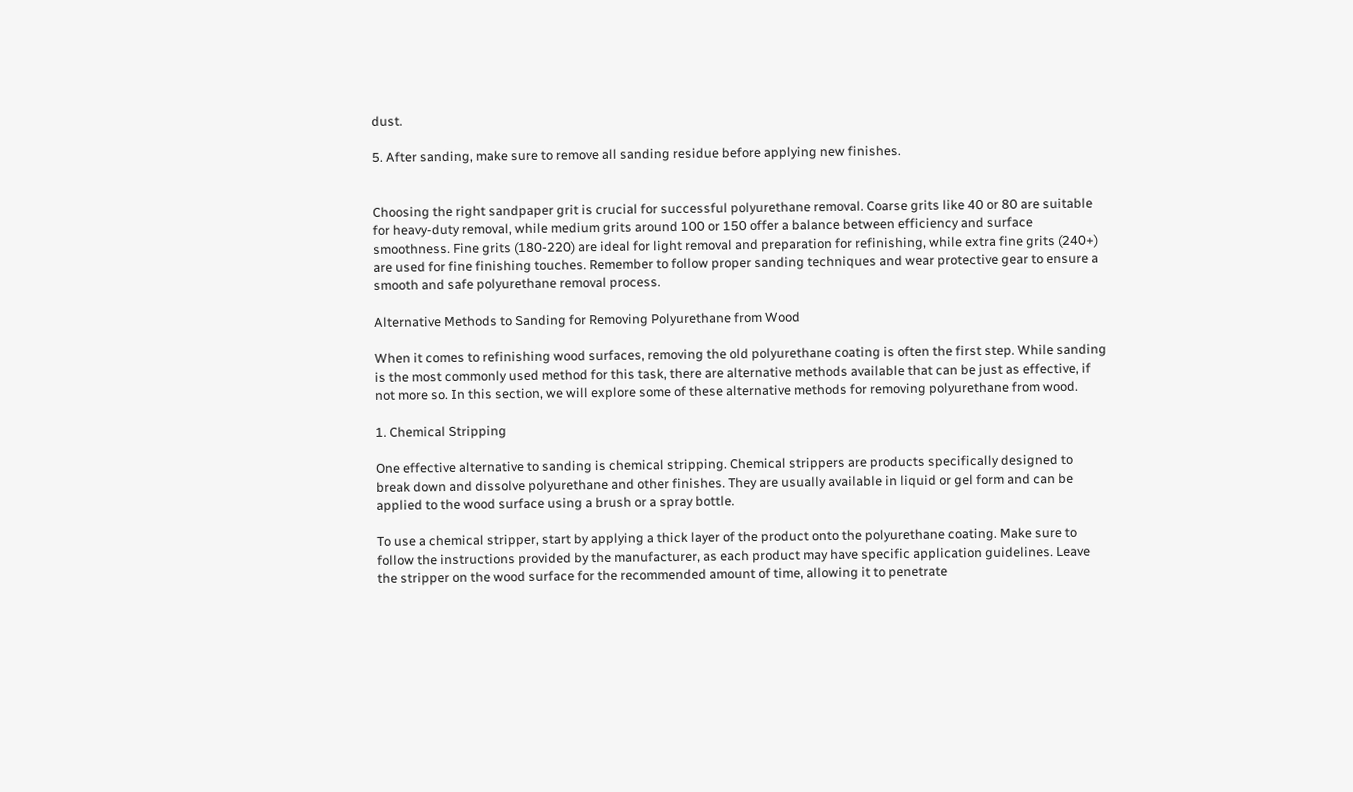dust.

5. After sanding, make sure to remove all sanding residue before applying new finishes.


Choosing the right sandpaper grit is crucial for successful polyurethane removal. Coarse grits like 40 or 80 are suitable for heavy-duty removal, while medium grits around 100 or 150 offer a balance between efficiency and surface smoothness. Fine grits (180-220) are ideal for light removal and preparation for refinishing, while extra fine grits (240+) are used for fine finishing touches. Remember to follow proper sanding techniques and wear protective gear to ensure a smooth and safe polyurethane removal process.

Alternative Methods to Sanding for Removing Polyurethane from Wood

When it comes to refinishing wood surfaces, removing the old polyurethane coating is often the first step. While sanding is the most commonly used method for this task, there are alternative methods available that can be just as effective, if not more so. In this section, we will explore some of these alternative methods for removing polyurethane from wood.

1. Chemical Stripping

One effective alternative to sanding is chemical stripping. Chemical strippers are products specifically designed to break down and dissolve polyurethane and other finishes. They are usually available in liquid or gel form and can be applied to the wood surface using a brush or a spray bottle.

To use a chemical stripper, start by applying a thick layer of the product onto the polyurethane coating. Make sure to follow the instructions provided by the manufacturer, as each product may have specific application guidelines. Leave the stripper on the wood surface for the recommended amount of time, allowing it to penetrate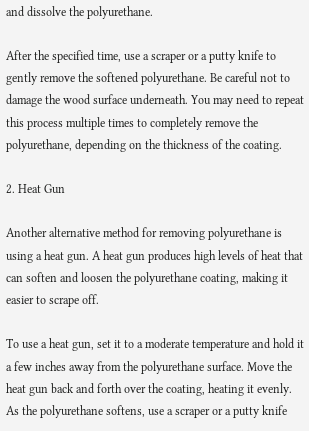and dissolve the polyurethane.

After the specified time, use a scraper or a putty knife to gently remove the softened polyurethane. Be careful not to damage the wood surface underneath. You may need to repeat this process multiple times to completely remove the polyurethane, depending on the thickness of the coating.

2. Heat Gun

Another alternative method for removing polyurethane is using a heat gun. A heat gun produces high levels of heat that can soften and loosen the polyurethane coating, making it easier to scrape off.

To use a heat gun, set it to a moderate temperature and hold it a few inches away from the polyurethane surface. Move the heat gun back and forth over the coating, heating it evenly. As the polyurethane softens, use a scraper or a putty knife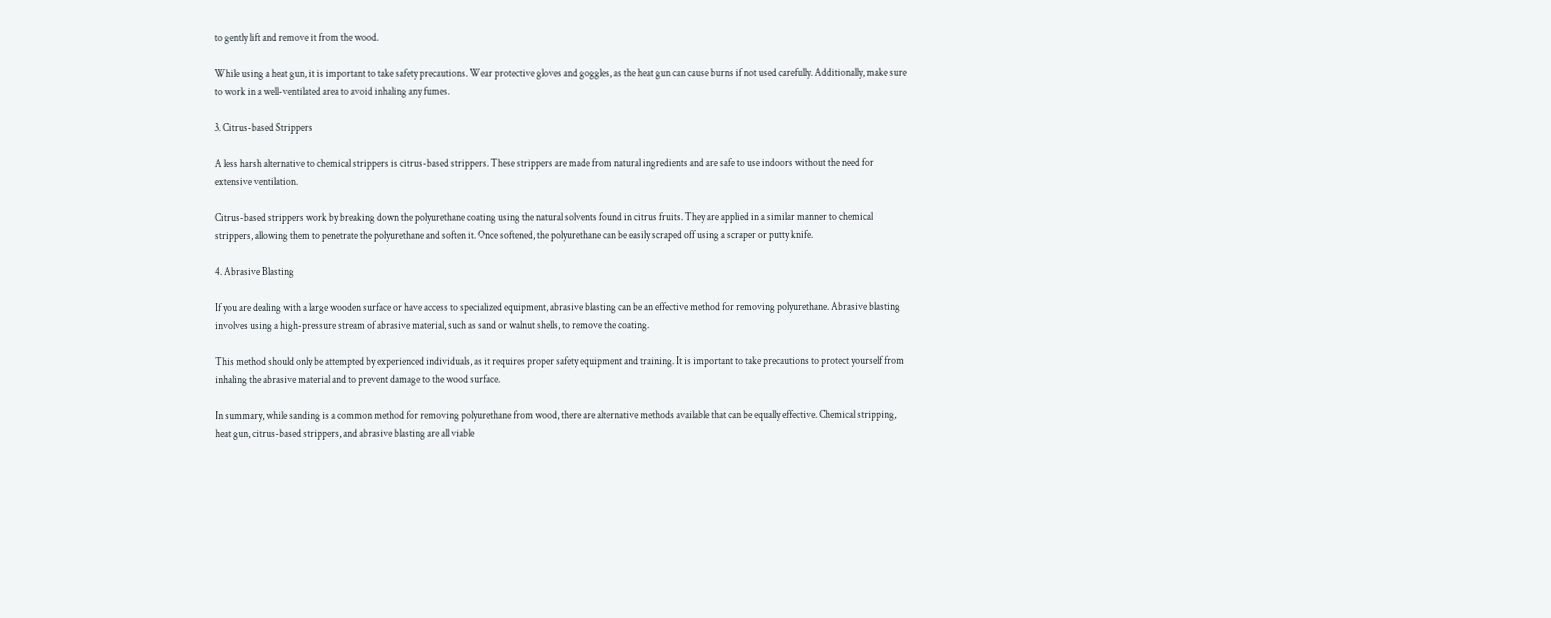to gently lift and remove it from the wood.

While using a heat gun, it is important to take safety precautions. Wear protective gloves and goggles, as the heat gun can cause burns if not used carefully. Additionally, make sure to work in a well-ventilated area to avoid inhaling any fumes.

3. Citrus-based Strippers

A less harsh alternative to chemical strippers is citrus-based strippers. These strippers are made from natural ingredients and are safe to use indoors without the need for extensive ventilation.

Citrus-based strippers work by breaking down the polyurethane coating using the natural solvents found in citrus fruits. They are applied in a similar manner to chemical strippers, allowing them to penetrate the polyurethane and soften it. Once softened, the polyurethane can be easily scraped off using a scraper or putty knife.

4. Abrasive Blasting

If you are dealing with a large wooden surface or have access to specialized equipment, abrasive blasting can be an effective method for removing polyurethane. Abrasive blasting involves using a high-pressure stream of abrasive material, such as sand or walnut shells, to remove the coating.

This method should only be attempted by experienced individuals, as it requires proper safety equipment and training. It is important to take precautions to protect yourself from inhaling the abrasive material and to prevent damage to the wood surface.

In summary, while sanding is a common method for removing polyurethane from wood, there are alternative methods available that can be equally effective. Chemical stripping, heat gun, citrus-based strippers, and abrasive blasting are all viable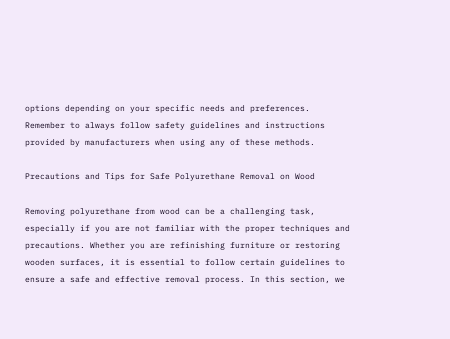options depending on your specific needs and preferences. Remember to always follow safety guidelines and instructions provided by manufacturers when using any of these methods.

Precautions and Tips for Safe Polyurethane Removal on Wood

Removing polyurethane from wood can be a challenging task, especially if you are not familiar with the proper techniques and precautions. Whether you are refinishing furniture or restoring wooden surfaces, it is essential to follow certain guidelines to ensure a safe and effective removal process. In this section, we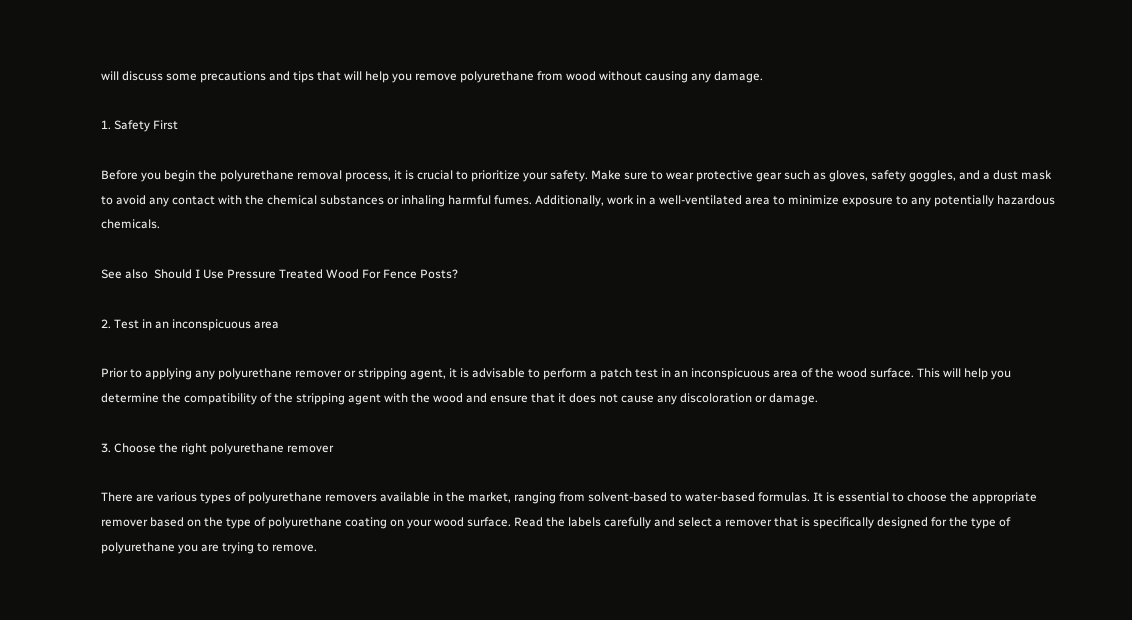will discuss some precautions and tips that will help you remove polyurethane from wood without causing any damage.

1. Safety First

Before you begin the polyurethane removal process, it is crucial to prioritize your safety. Make sure to wear protective gear such as gloves, safety goggles, and a dust mask to avoid any contact with the chemical substances or inhaling harmful fumes. Additionally, work in a well-ventilated area to minimize exposure to any potentially hazardous chemicals.

See also  Should I Use Pressure Treated Wood For Fence Posts?

2. Test in an inconspicuous area

Prior to applying any polyurethane remover or stripping agent, it is advisable to perform a patch test in an inconspicuous area of the wood surface. This will help you determine the compatibility of the stripping agent with the wood and ensure that it does not cause any discoloration or damage.

3. Choose the right polyurethane remover

There are various types of polyurethane removers available in the market, ranging from solvent-based to water-based formulas. It is essential to choose the appropriate remover based on the type of polyurethane coating on your wood surface. Read the labels carefully and select a remover that is specifically designed for the type of polyurethane you are trying to remove.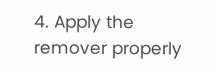4. Apply the remover properly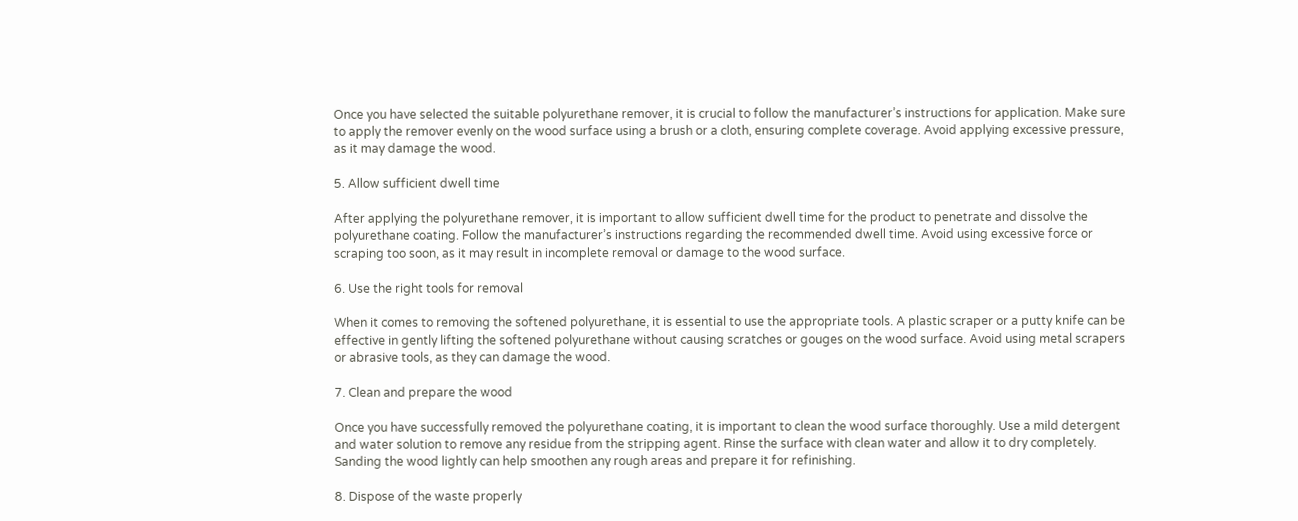Once you have selected the suitable polyurethane remover, it is crucial to follow the manufacturer’s instructions for application. Make sure to apply the remover evenly on the wood surface using a brush or a cloth, ensuring complete coverage. Avoid applying excessive pressure, as it may damage the wood.

5. Allow sufficient dwell time

After applying the polyurethane remover, it is important to allow sufficient dwell time for the product to penetrate and dissolve the polyurethane coating. Follow the manufacturer’s instructions regarding the recommended dwell time. Avoid using excessive force or scraping too soon, as it may result in incomplete removal or damage to the wood surface.

6. Use the right tools for removal

When it comes to removing the softened polyurethane, it is essential to use the appropriate tools. A plastic scraper or a putty knife can be effective in gently lifting the softened polyurethane without causing scratches or gouges on the wood surface. Avoid using metal scrapers or abrasive tools, as they can damage the wood.

7. Clean and prepare the wood

Once you have successfully removed the polyurethane coating, it is important to clean the wood surface thoroughly. Use a mild detergent and water solution to remove any residue from the stripping agent. Rinse the surface with clean water and allow it to dry completely. Sanding the wood lightly can help smoothen any rough areas and prepare it for refinishing.

8. Dispose of the waste properly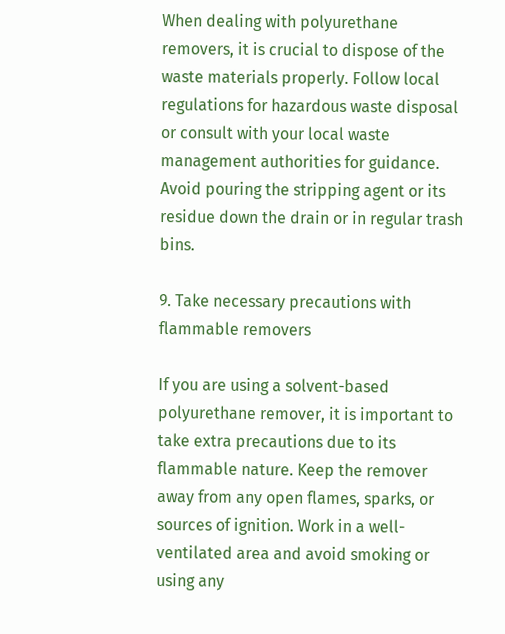When dealing with polyurethane removers, it is crucial to dispose of the waste materials properly. Follow local regulations for hazardous waste disposal or consult with your local waste management authorities for guidance. Avoid pouring the stripping agent or its residue down the drain or in regular trash bins.

9. Take necessary precautions with flammable removers

If you are using a solvent-based polyurethane remover, it is important to take extra precautions due to its flammable nature. Keep the remover away from any open flames, sparks, or sources of ignition. Work in a well-ventilated area and avoid smoking or using any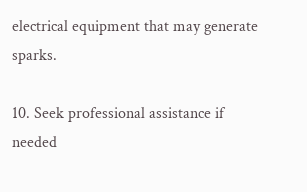electrical equipment that may generate sparks.

10. Seek professional assistance if needed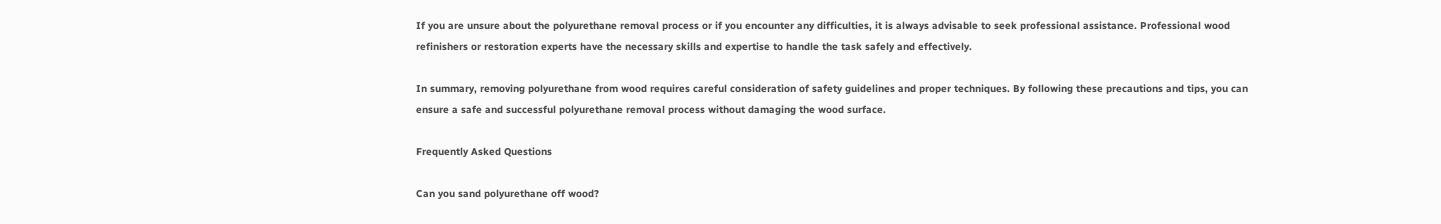If you are unsure about the polyurethane removal process or if you encounter any difficulties, it is always advisable to seek professional assistance. Professional wood refinishers or restoration experts have the necessary skills and expertise to handle the task safely and effectively.

In summary, removing polyurethane from wood requires careful consideration of safety guidelines and proper techniques. By following these precautions and tips, you can ensure a safe and successful polyurethane removal process without damaging the wood surface.

Frequently Asked Questions

Can you sand polyurethane off wood?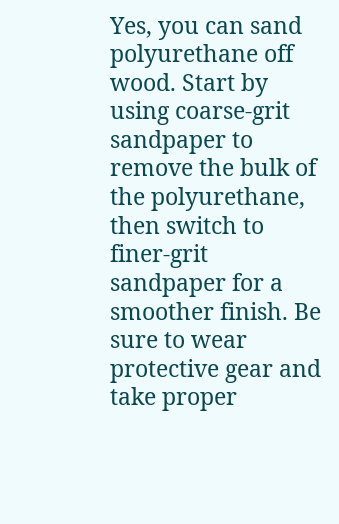Yes, you can sand polyurethane off wood. Start by using coarse-grit sandpaper to remove the bulk of the polyurethane, then switch to finer-grit sandpaper for a smoother finish. Be sure to wear protective gear and take proper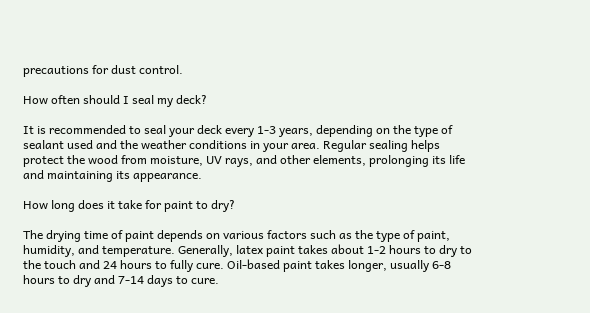precautions for dust control.

How often should I seal my deck?

It is recommended to seal your deck every 1-3 years, depending on the type of sealant used and the weather conditions in your area. Regular sealing helps protect the wood from moisture, UV rays, and other elements, prolonging its life and maintaining its appearance.

How long does it take for paint to dry?

The drying time of paint depends on various factors such as the type of paint, humidity, and temperature. Generally, latex paint takes about 1-2 hours to dry to the touch and 24 hours to fully cure. Oil-based paint takes longer, usually 6-8 hours to dry and 7-14 days to cure.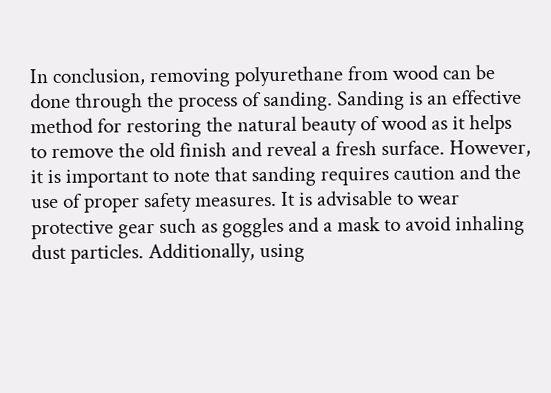In conclusion, removing polyurethane from wood can be done through the process of sanding. Sanding is an effective method for restoring the natural beauty of wood as it helps to remove the old finish and reveal a fresh surface. However, it is important to note that sanding requires caution and the use of proper safety measures. It is advisable to wear protective gear such as goggles and a mask to avoid inhaling dust particles. Additionally, using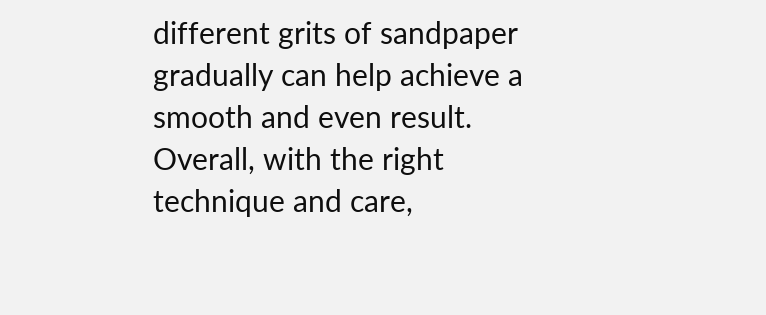different grits of sandpaper gradually can help achieve a smooth and even result. Overall, with the right technique and care,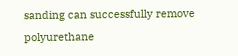sanding can successfully remove polyurethane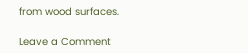from wood surfaces.

Leave a Comment